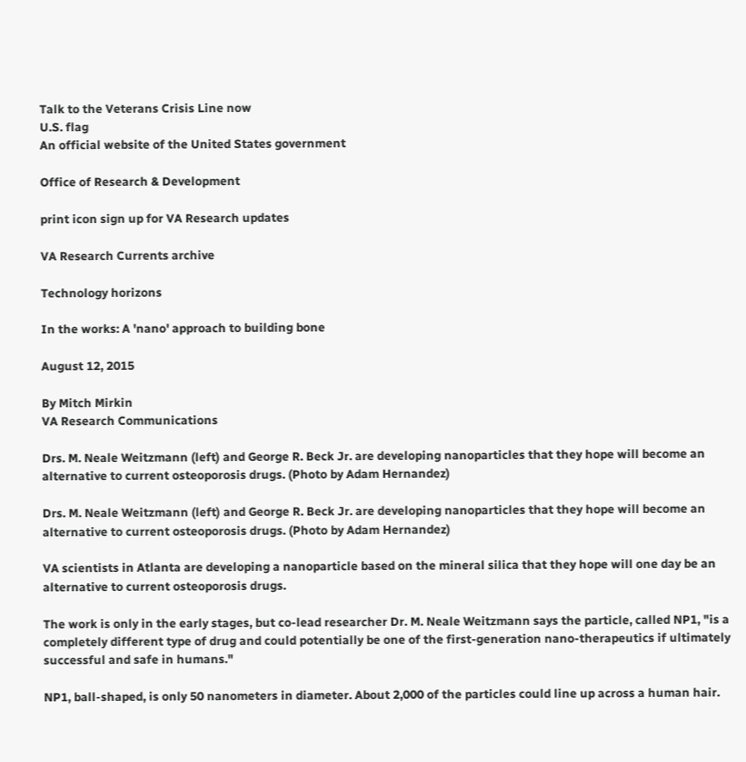Talk to the Veterans Crisis Line now
U.S. flag
An official website of the United States government

Office of Research & Development

print icon sign up for VA Research updates

VA Research Currents archive

Technology horizons

In the works: A 'nano' approach to building bone

August 12, 2015

By Mitch Mirkin
VA Research Communications

Drs. M. Neale Weitzmann (left) and George R. Beck Jr. are developing nanoparticles that they hope will become an alternative to current osteoporosis drugs. (Photo by Adam Hernandez)

Drs. M. Neale Weitzmann (left) and George R. Beck Jr. are developing nanoparticles that they hope will become an alternative to current osteoporosis drugs. (Photo by Adam Hernandez)

VA scientists in Atlanta are developing a nanoparticle based on the mineral silica that they hope will one day be an alternative to current osteoporosis drugs.

The work is only in the early stages, but co-lead researcher Dr. M. Neale Weitzmann says the particle, called NP1, "is a completely different type of drug and could potentially be one of the first-generation nano-therapeutics if ultimately successful and safe in humans."

NP1, ball-shaped, is only 50 nanometers in diameter. About 2,000 of the particles could line up across a human hair.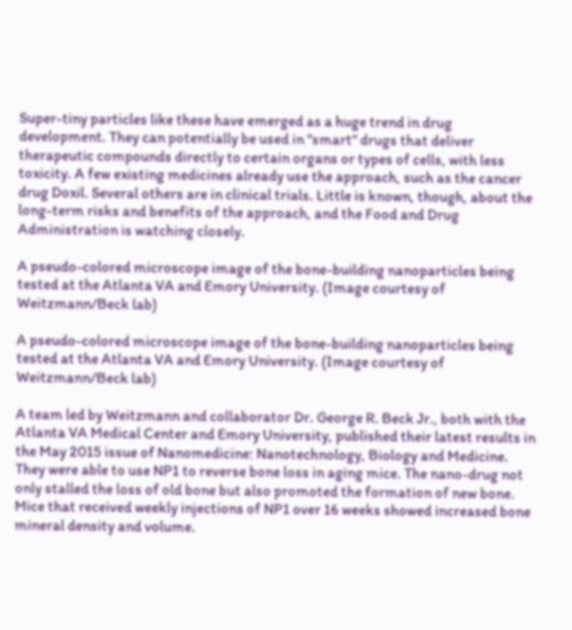Super-tiny particles like these have emerged as a huge trend in drug development. They can potentially be used in "smart" drugs that deliver therapeutic compounds directly to certain organs or types of cells, with less toxicity. A few existing medicines already use the approach, such as the cancer drug Doxil. Several others are in clinical trials. Little is known, though, about the long-term risks and benefits of the approach, and the Food and Drug Administration is watching closely.

A pseudo-colored microscope image of the bone-building nanoparticles being tested at the Atlanta VA and Emory University. (Image courtesy of Weitzmann/Beck lab)

A pseudo-colored microscope image of the bone-building nanoparticles being tested at the Atlanta VA and Emory University. (Image courtesy of Weitzmann/Beck lab)

A team led by Weitzmann and collaborator Dr. George R. Beck Jr., both with the Atlanta VA Medical Center and Emory University, published their latest results in the May 2015 issue of Nanomedicine: Nanotechnology, Biology and Medicine. They were able to use NP1 to reverse bone loss in aging mice. The nano-drug not only stalled the loss of old bone but also promoted the formation of new bone. Mice that received weekly injections of NP1 over 16 weeks showed increased bone mineral density and volume.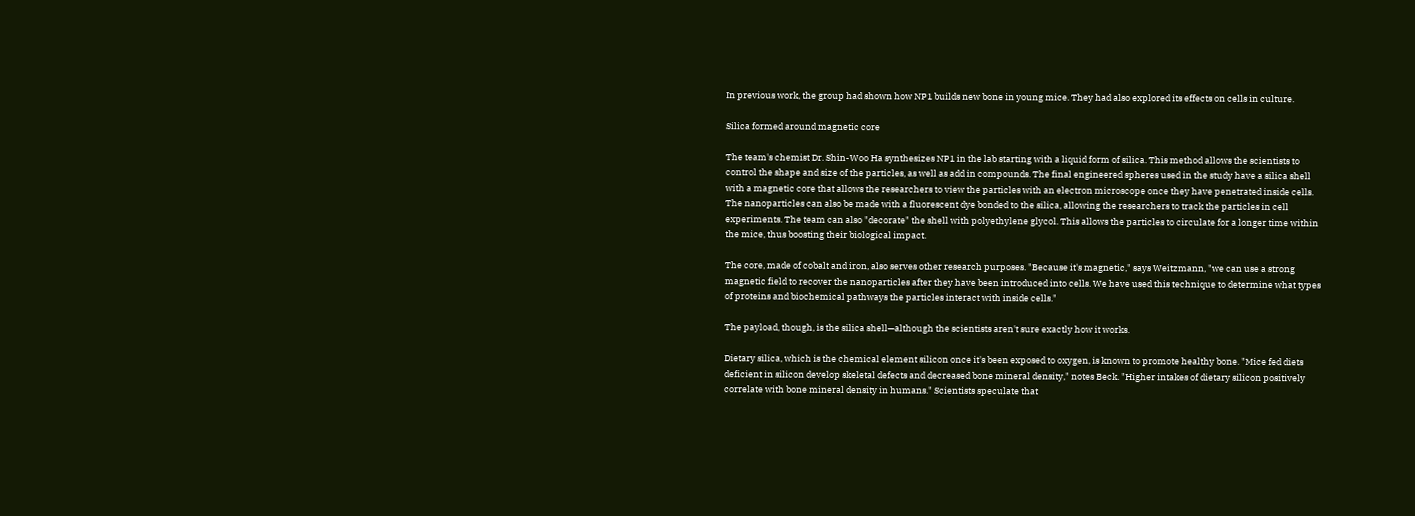In previous work, the group had shown how NP1 builds new bone in young mice. They had also explored its effects on cells in culture.

Silica formed around magnetic core

The team's chemist Dr. Shin-Woo Ha synthesizes NP1 in the lab starting with a liquid form of silica. This method allows the scientists to control the shape and size of the particles, as well as add in compounds. The final engineered spheres used in the study have a silica shell with a magnetic core that allows the researchers to view the particles with an electron microscope once they have penetrated inside cells. The nanoparticles can also be made with a fluorescent dye bonded to the silica, allowing the researchers to track the particles in cell experiments. The team can also "decorate" the shell with polyethylene glycol. This allows the particles to circulate for a longer time within the mice, thus boosting their biological impact.

The core, made of cobalt and iron, also serves other research purposes. "Because it's magnetic," says Weitzmann, "we can use a strong magnetic field to recover the nanoparticles after they have been introduced into cells. We have used this technique to determine what types of proteins and biochemical pathways the particles interact with inside cells."

The payload, though, is the silica shell—although the scientists aren't sure exactly how it works.

Dietary silica, which is the chemical element silicon once it's been exposed to oxygen, is known to promote healthy bone. "Mice fed diets deficient in silicon develop skeletal defects and decreased bone mineral density," notes Beck. "Higher intakes of dietary silicon positively correlate with bone mineral density in humans." Scientists speculate that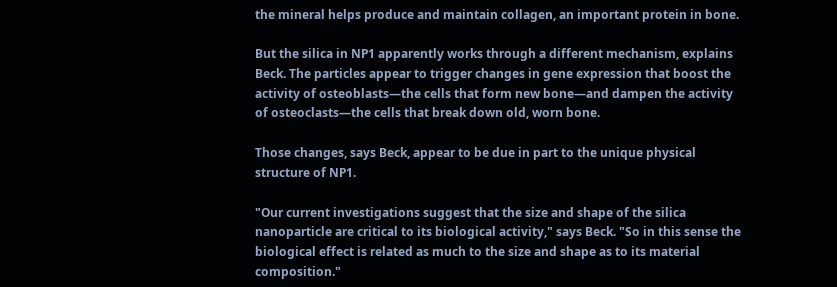the mineral helps produce and maintain collagen, an important protein in bone.

But the silica in NP1 apparently works through a different mechanism, explains Beck. The particles appear to trigger changes in gene expression that boost the activity of osteoblasts—the cells that form new bone—and dampen the activity of osteoclasts—the cells that break down old, worn bone.

Those changes, says Beck, appear to be due in part to the unique physical structure of NP1.

"Our current investigations suggest that the size and shape of the silica nanoparticle are critical to its biological activity," says Beck. "So in this sense the biological effect is related as much to the size and shape as to its material composition."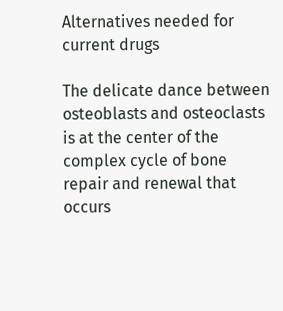Alternatives needed for current drugs

The delicate dance between osteoblasts and osteoclasts is at the center of the complex cycle of bone repair and renewal that occurs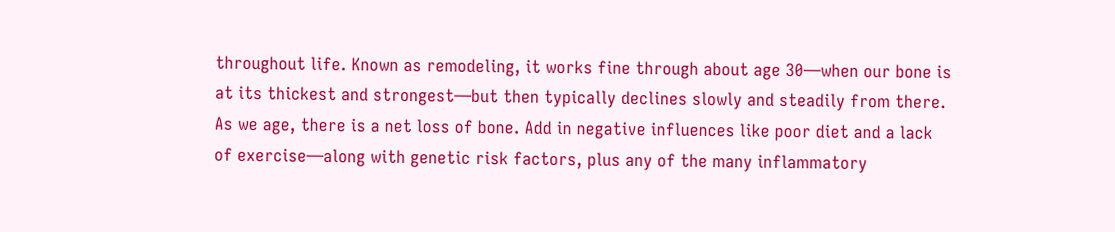throughout life. Known as remodeling, it works fine through about age 30—when our bone is at its thickest and strongest—but then typically declines slowly and steadily from there. As we age, there is a net loss of bone. Add in negative influences like poor diet and a lack of exercise—along with genetic risk factors, plus any of the many inflammatory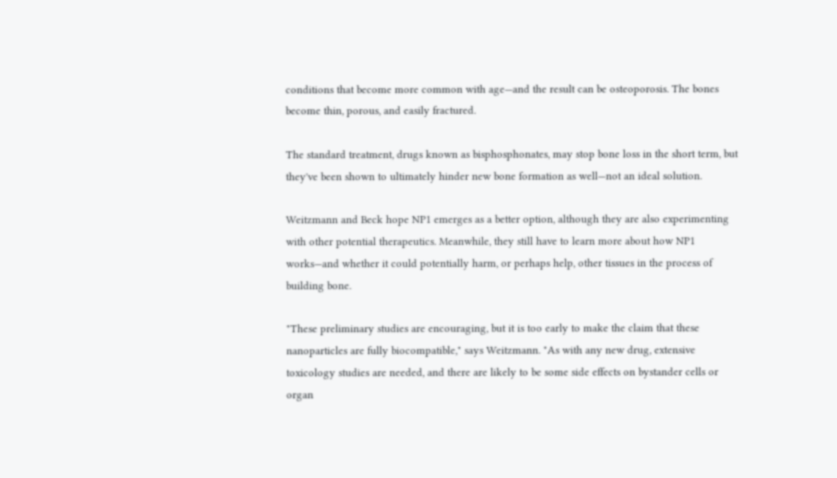conditions that become more common with age—and the result can be osteoporosis. The bones become thin, porous, and easily fractured.

The standard treatment, drugs known as bisphosphonates, may stop bone loss in the short term, but they've been shown to ultimately hinder new bone formation as well—not an ideal solution.

Weitzmann and Beck hope NP1 emerges as a better option, although they are also experimenting with other potential therapeutics. Meanwhile, they still have to learn more about how NP1 works—and whether it could potentially harm, or perhaps help, other tissues in the process of building bone.

"These preliminary studies are encouraging, but it is too early to make the claim that these nanoparticles are fully biocompatible," says Weitzmann. "As with any new drug, extensive toxicology studies are needed, and there are likely to be some side effects on bystander cells or organ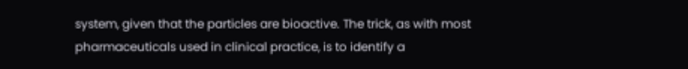system, given that the particles are bioactive. The trick, as with most pharmaceuticals used in clinical practice, is to identify a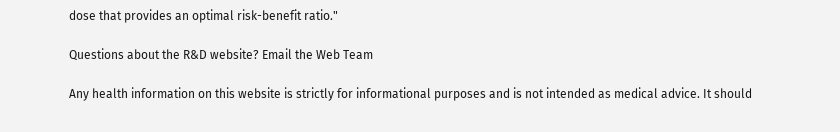dose that provides an optimal risk-benefit ratio."

Questions about the R&D website? Email the Web Team

Any health information on this website is strictly for informational purposes and is not intended as medical advice. It should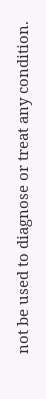not be used to diagnose or treat any condition.